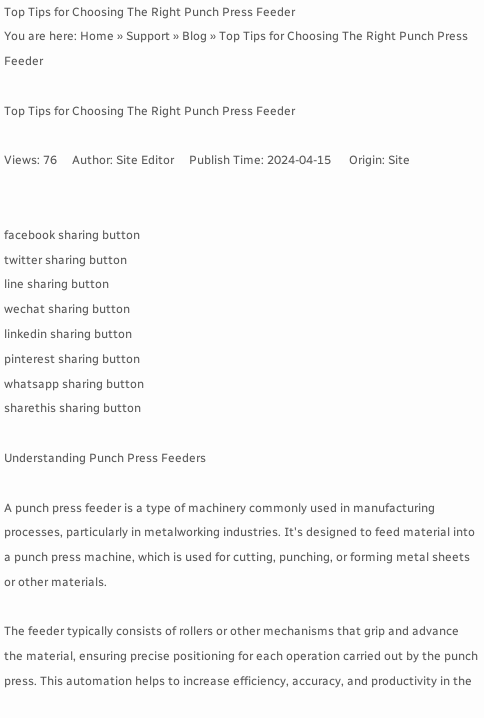Top Tips for Choosing The Right Punch Press Feeder
You are here: Home » Support » Blog » Top Tips for Choosing The Right Punch Press Feeder

Top Tips for Choosing The Right Punch Press Feeder

Views: 76     Author: Site Editor     Publish Time: 2024-04-15      Origin: Site


facebook sharing button
twitter sharing button
line sharing button
wechat sharing button
linkedin sharing button
pinterest sharing button
whatsapp sharing button
sharethis sharing button

Understanding Punch Press Feeders

A punch press feeder is a type of machinery commonly used in manufacturing processes, particularly in metalworking industries. It's designed to feed material into a punch press machine, which is used for cutting, punching, or forming metal sheets or other materials.

The feeder typically consists of rollers or other mechanisms that grip and advance the material, ensuring precise positioning for each operation carried out by the punch press. This automation helps to increase efficiency, accuracy, and productivity in the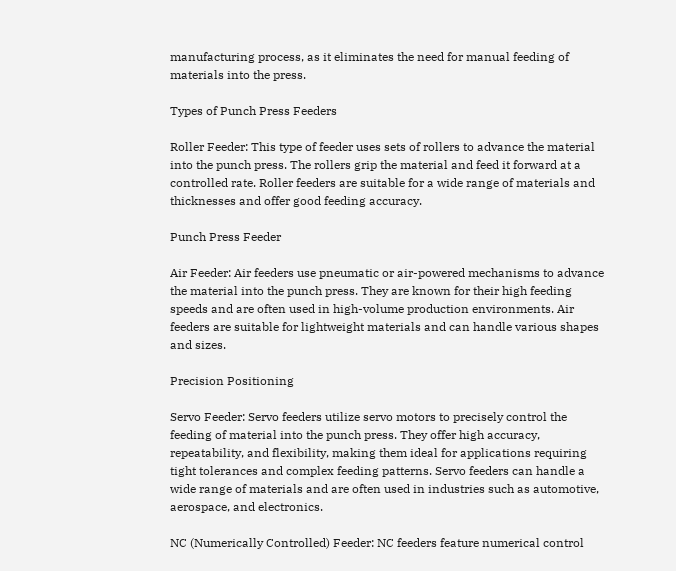manufacturing process, as it eliminates the need for manual feeding of materials into the press.

Types of Punch Press Feeders

Roller Feeder: This type of feeder uses sets of rollers to advance the material into the punch press. The rollers grip the material and feed it forward at a controlled rate. Roller feeders are suitable for a wide range of materials and thicknesses and offer good feeding accuracy.

Punch Press Feeder

Air Feeder: Air feeders use pneumatic or air-powered mechanisms to advance the material into the punch press. They are known for their high feeding speeds and are often used in high-volume production environments. Air feeders are suitable for lightweight materials and can handle various shapes and sizes.

Precision Positioning

Servo Feeder: Servo feeders utilize servo motors to precisely control the feeding of material into the punch press. They offer high accuracy, repeatability, and flexibility, making them ideal for applications requiring tight tolerances and complex feeding patterns. Servo feeders can handle a wide range of materials and are often used in industries such as automotive, aerospace, and electronics.

NC (Numerically Controlled) Feeder: NC feeders feature numerical control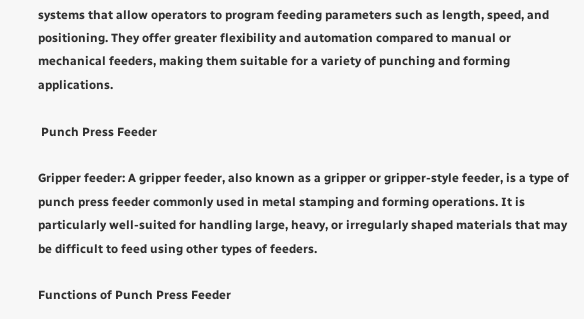systems that allow operators to program feeding parameters such as length, speed, and positioning. They offer greater flexibility and automation compared to manual or mechanical feeders, making them suitable for a variety of punching and forming applications.

 Punch Press Feeder

Gripper feeder: A gripper feeder, also known as a gripper or gripper-style feeder, is a type of punch press feeder commonly used in metal stamping and forming operations. It is particularly well-suited for handling large, heavy, or irregularly shaped materials that may be difficult to feed using other types of feeders.

Functions of Punch Press Feeder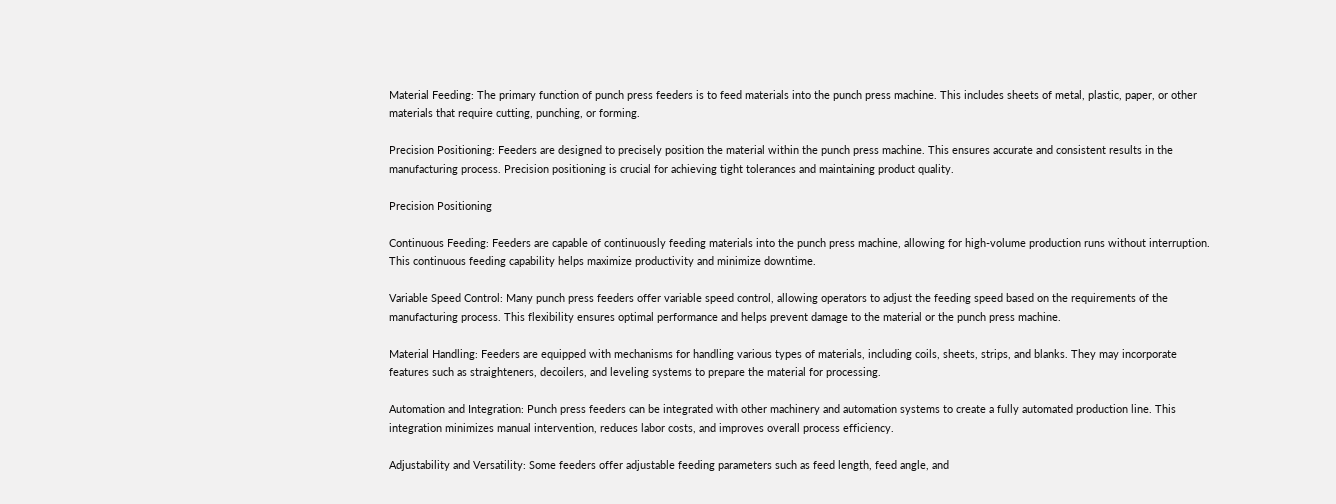Material Feeding: The primary function of punch press feeders is to feed materials into the punch press machine. This includes sheets of metal, plastic, paper, or other materials that require cutting, punching, or forming.

Precision Positioning: Feeders are designed to precisely position the material within the punch press machine. This ensures accurate and consistent results in the manufacturing process. Precision positioning is crucial for achieving tight tolerances and maintaining product quality.

Precision Positioning

Continuous Feeding: Feeders are capable of continuously feeding materials into the punch press machine, allowing for high-volume production runs without interruption. This continuous feeding capability helps maximize productivity and minimize downtime.

Variable Speed Control: Many punch press feeders offer variable speed control, allowing operators to adjust the feeding speed based on the requirements of the manufacturing process. This flexibility ensures optimal performance and helps prevent damage to the material or the punch press machine.

Material Handling: Feeders are equipped with mechanisms for handling various types of materials, including coils, sheets, strips, and blanks. They may incorporate features such as straighteners, decoilers, and leveling systems to prepare the material for processing.

Automation and Integration: Punch press feeders can be integrated with other machinery and automation systems to create a fully automated production line. This integration minimizes manual intervention, reduces labor costs, and improves overall process efficiency.

Adjustability and Versatility: Some feeders offer adjustable feeding parameters such as feed length, feed angle, and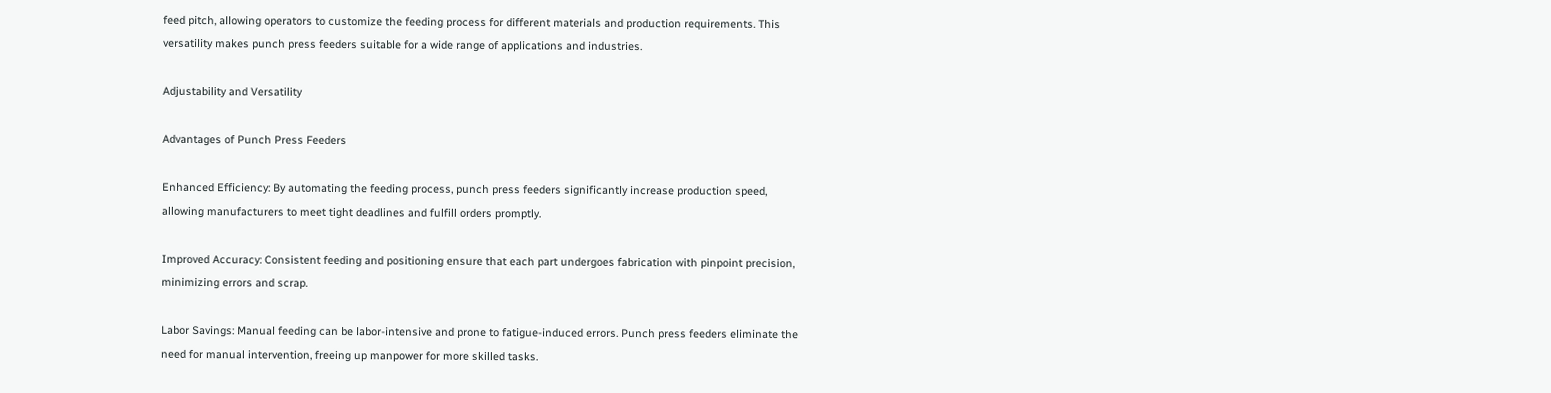feed pitch, allowing operators to customize the feeding process for different materials and production requirements. This versatility makes punch press feeders suitable for a wide range of applications and industries.

Adjustability and Versatility

Advantages of Punch Press Feeders

Enhanced Efficiency: By automating the feeding process, punch press feeders significantly increase production speed, allowing manufacturers to meet tight deadlines and fulfill orders promptly.

Improved Accuracy: Consistent feeding and positioning ensure that each part undergoes fabrication with pinpoint precision, minimizing errors and scrap.

Labor Savings: Manual feeding can be labor-intensive and prone to fatigue-induced errors. Punch press feeders eliminate the need for manual intervention, freeing up manpower for more skilled tasks.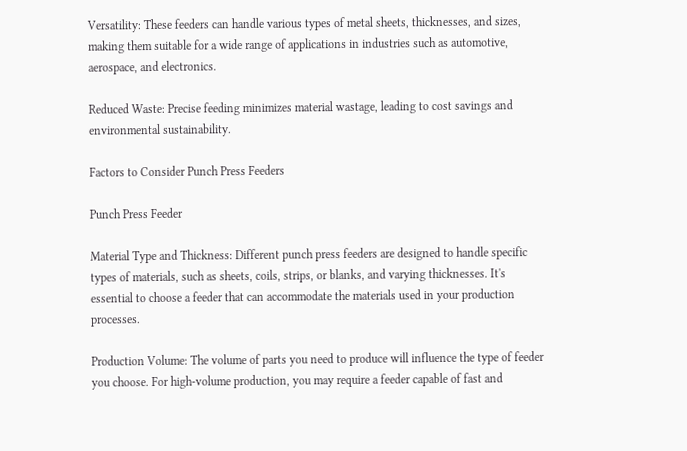Versatility: These feeders can handle various types of metal sheets, thicknesses, and sizes, making them suitable for a wide range of applications in industries such as automotive, aerospace, and electronics.

Reduced Waste: Precise feeding minimizes material wastage, leading to cost savings and environmental sustainability.

Factors to Consider Punch Press Feeders

Punch Press Feeder

Material Type and Thickness: Different punch press feeders are designed to handle specific types of materials, such as sheets, coils, strips, or blanks, and varying thicknesses. It's essential to choose a feeder that can accommodate the materials used in your production processes.

Production Volume: The volume of parts you need to produce will influence the type of feeder you choose. For high-volume production, you may require a feeder capable of fast and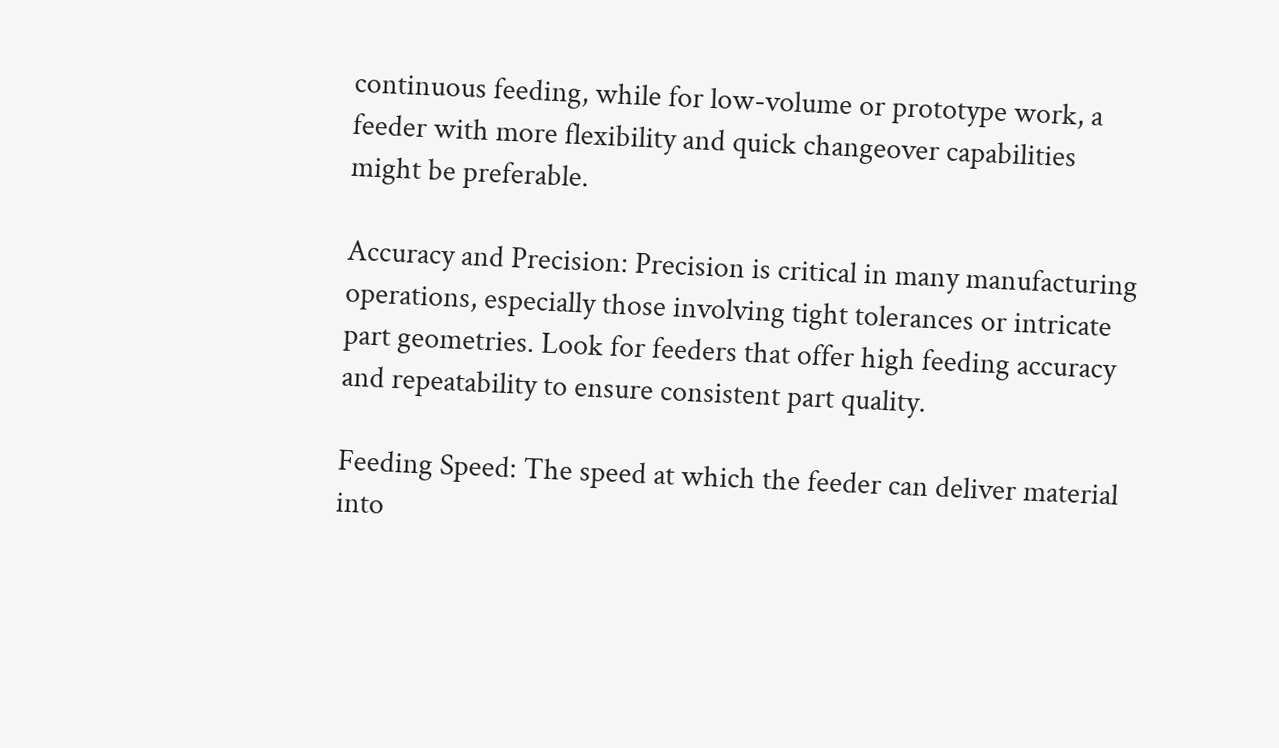continuous feeding, while for low-volume or prototype work, a feeder with more flexibility and quick changeover capabilities might be preferable.

Accuracy and Precision: Precision is critical in many manufacturing operations, especially those involving tight tolerances or intricate part geometries. Look for feeders that offer high feeding accuracy and repeatability to ensure consistent part quality.

Feeding Speed: The speed at which the feeder can deliver material into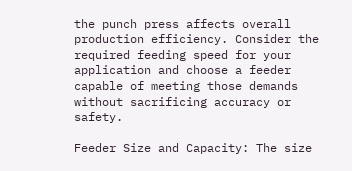the punch press affects overall production efficiency. Consider the required feeding speed for your application and choose a feeder capable of meeting those demands without sacrificing accuracy or safety.

Feeder Size and Capacity: The size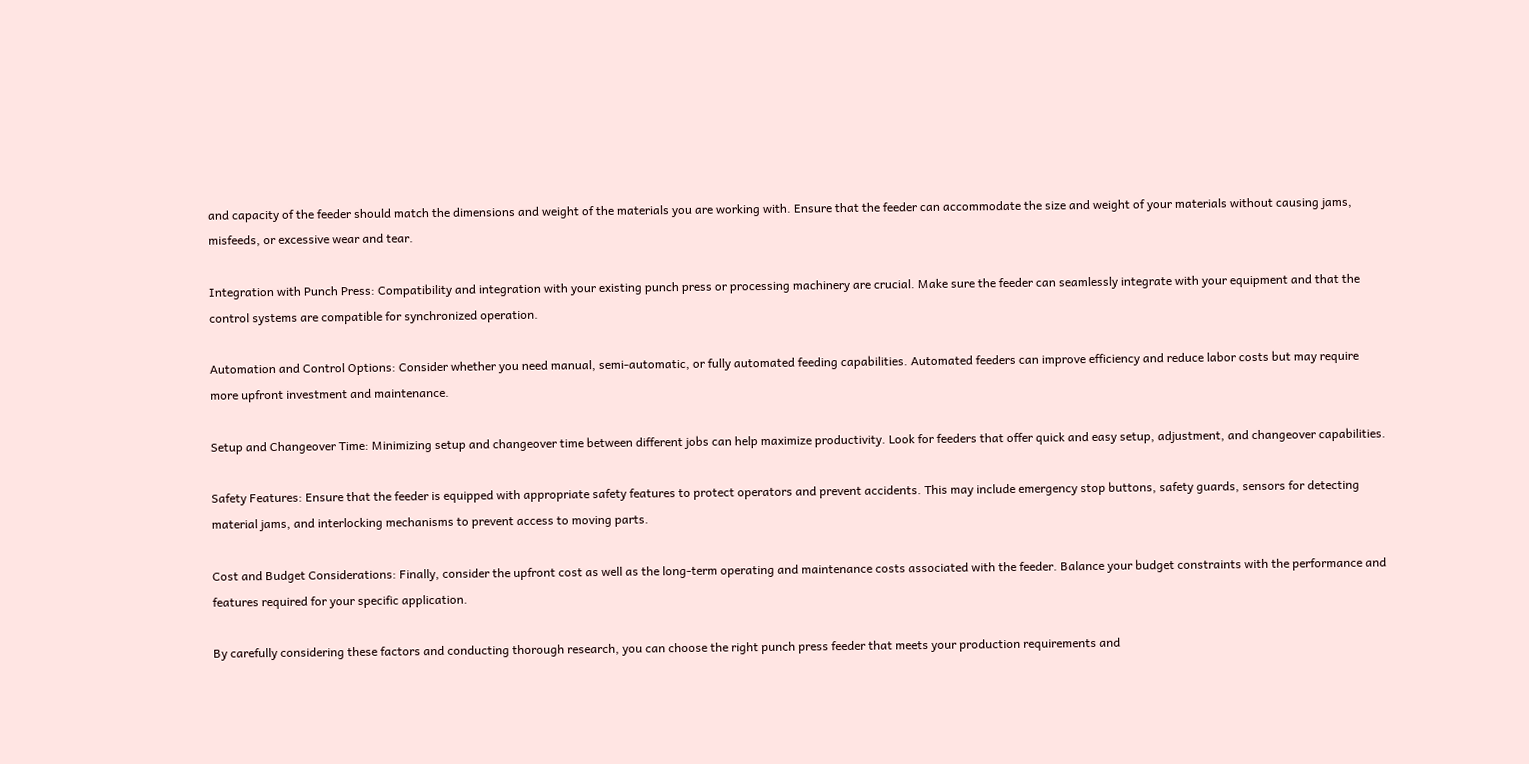and capacity of the feeder should match the dimensions and weight of the materials you are working with. Ensure that the feeder can accommodate the size and weight of your materials without causing jams, misfeeds, or excessive wear and tear.

Integration with Punch Press: Compatibility and integration with your existing punch press or processing machinery are crucial. Make sure the feeder can seamlessly integrate with your equipment and that the control systems are compatible for synchronized operation.

Automation and Control Options: Consider whether you need manual, semi-automatic, or fully automated feeding capabilities. Automated feeders can improve efficiency and reduce labor costs but may require more upfront investment and maintenance.

Setup and Changeover Time: Minimizing setup and changeover time between different jobs can help maximize productivity. Look for feeders that offer quick and easy setup, adjustment, and changeover capabilities.

Safety Features: Ensure that the feeder is equipped with appropriate safety features to protect operators and prevent accidents. This may include emergency stop buttons, safety guards, sensors for detecting material jams, and interlocking mechanisms to prevent access to moving parts.

Cost and Budget Considerations: Finally, consider the upfront cost as well as the long-term operating and maintenance costs associated with the feeder. Balance your budget constraints with the performance and features required for your specific application.

By carefully considering these factors and conducting thorough research, you can choose the right punch press feeder that meets your production requirements and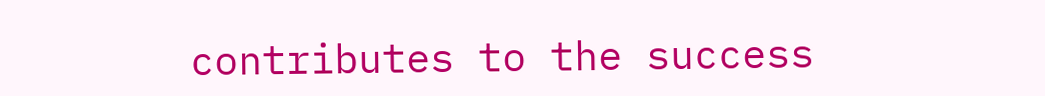contributes to the success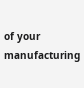of your manufacturing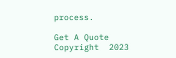process.

Get A Quote
Copyright  2023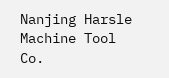Nanjing Harsle Machine Tool Co.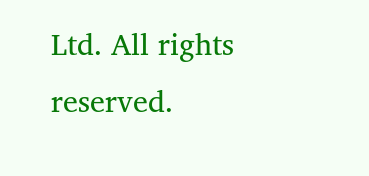Ltd. All rights reserved.